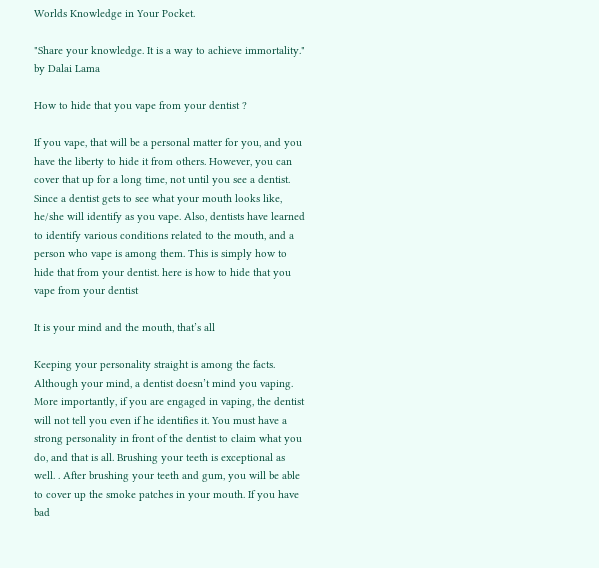Worlds Knowledge in Your Pocket.

"Share your knowledge. It is a way to achieve immortality." by Dalai Lama

How to hide that you vape from your dentist ?

If you vape, that will be a personal matter for you, and you have the liberty to hide it from others. However, you can cover that up for a long time, not until you see a dentist. Since a dentist gets to see what your mouth looks like, he/she will identify as you vape. Also, dentists have learned to identify various conditions related to the mouth, and a person who vape is among them. This is simply how to hide that from your dentist. here is how to hide that you vape from your dentist

It is your mind and the mouth, that’s all

Keeping your personality straight is among the facts. Although your mind, a dentist doesn’t mind you vaping. More importantly, if you are engaged in vaping, the dentist will not tell you even if he identifies it. You must have a strong personality in front of the dentist to claim what you do, and that is all. Brushing your teeth is exceptional as well. . After brushing your teeth and gum, you will be able to cover up the smoke patches in your mouth. If you have bad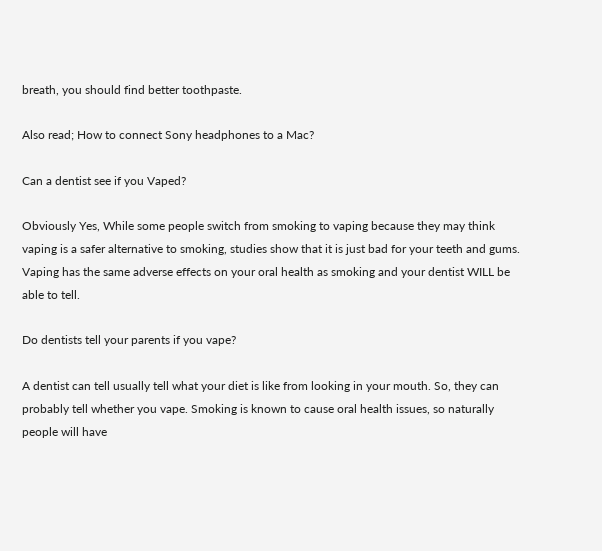breath, you should find better toothpaste.

Also read; How to connect Sony headphones to a Mac?

Can a dentist see if you Vaped?

Obviously Yes, While some people switch from smoking to vaping because they may think vaping is a safer alternative to smoking, studies show that it is just bad for your teeth and gums. Vaping has the same adverse effects on your oral health as smoking and your dentist WILL be able to tell.

Do dentists tell your parents if you vape?

A dentist can tell usually tell what your diet is like from looking in your mouth. So, they can probably tell whether you vape. Smoking is known to cause oral health issues, so naturally people will have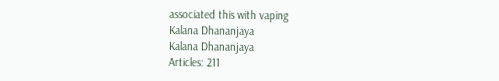associated this with vaping
Kalana Dhananjaya
Kalana Dhananjaya
Articles: 211